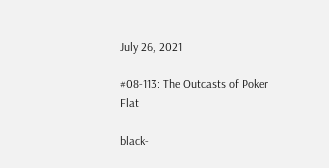July 26, 2021

#08-113: The Outcasts of Poker Flat

black-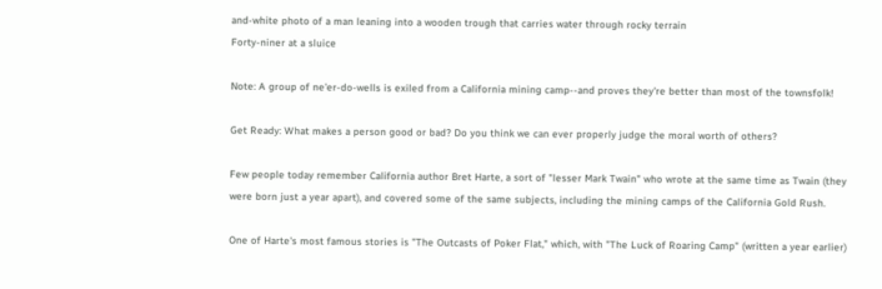and-white photo of a man leaning into a wooden trough that carries water through rocky terrain
Forty-niner at a sluice

Note: A group of ne'er-do-wells is exiled from a California mining camp--and proves they're better than most of the townsfolk!

Get Ready: What makes a person good or bad? Do you think we can ever properly judge the moral worth of others?

Few people today remember California author Bret Harte, a sort of "lesser Mark Twain" who wrote at the same time as Twain (they were born just a year apart), and covered some of the same subjects, including the mining camps of the California Gold Rush.

One of Harte's most famous stories is "The Outcasts of Poker Flat," which, with "The Luck of Roaring Camp" (written a year earlier)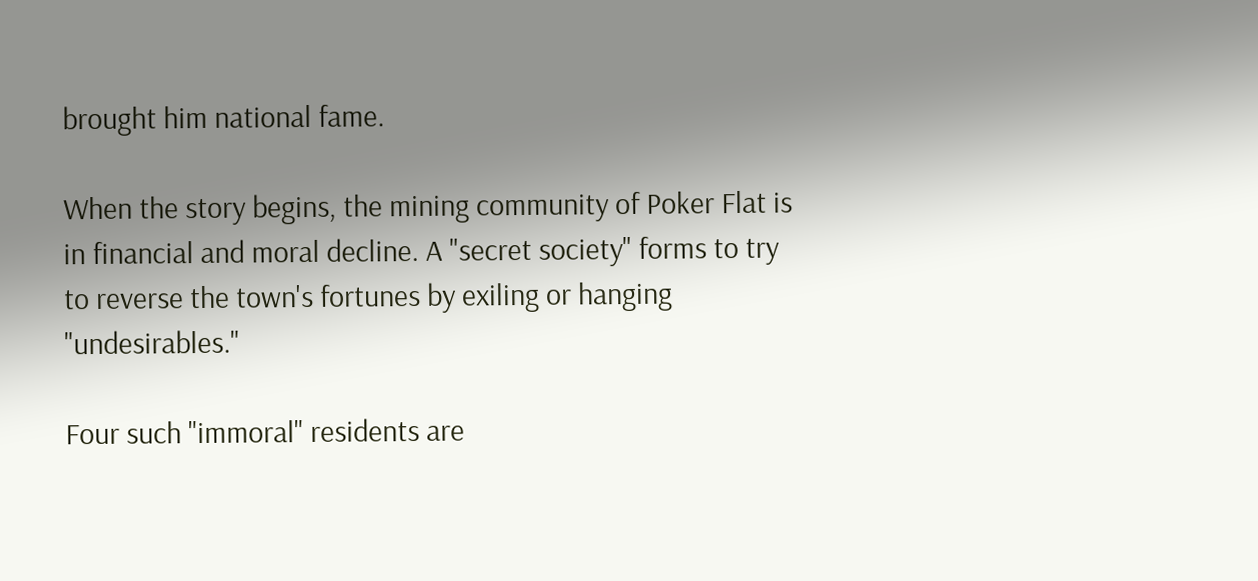brought him national fame.

When the story begins, the mining community of Poker Flat is in financial and moral decline. A "secret society" forms to try to reverse the town's fortunes by exiling or hanging "undesirables."

Four such "immoral" residents are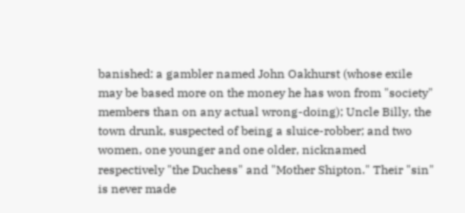banished: a gambler named John Oakhurst (whose exile may be based more on the money he has won from "society" members than on any actual wrong-doing); Uncle Billy, the town drunk, suspected of being a sluice-robber; and two women, one younger and one older, nicknamed respectively "the Duchess" and "Mother Shipton." Their "sin" is never made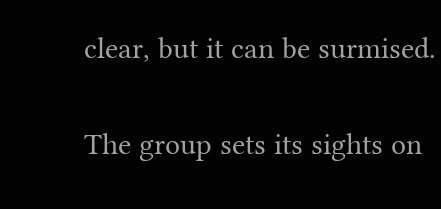clear, but it can be surmised.

The group sets its sights on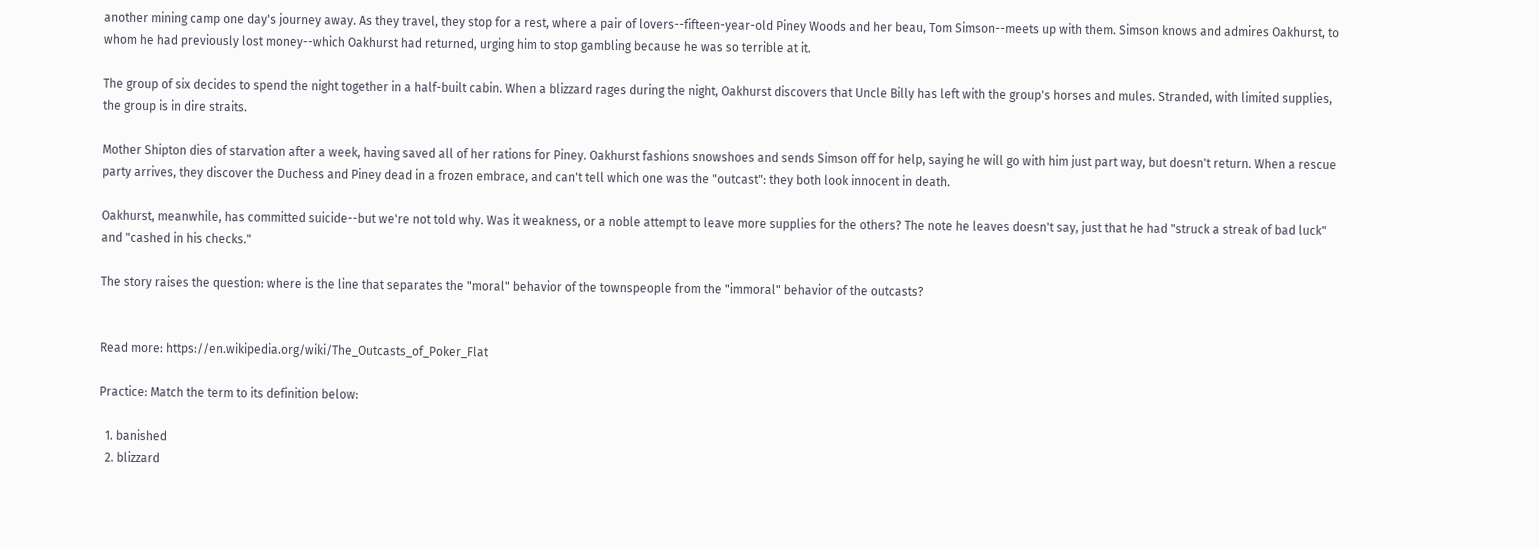another mining camp one day's journey away. As they travel, they stop for a rest, where a pair of lovers--fifteen-year-old Piney Woods and her beau, Tom Simson--meets up with them. Simson knows and admires Oakhurst, to whom he had previously lost money--which Oakhurst had returned, urging him to stop gambling because he was so terrible at it.

The group of six decides to spend the night together in a half-built cabin. When a blizzard rages during the night, Oakhurst discovers that Uncle Billy has left with the group's horses and mules. Stranded, with limited supplies, the group is in dire straits.

Mother Shipton dies of starvation after a week, having saved all of her rations for Piney. Oakhurst fashions snowshoes and sends Simson off for help, saying he will go with him just part way, but doesn't return. When a rescue party arrives, they discover the Duchess and Piney dead in a frozen embrace, and can't tell which one was the "outcast": they both look innocent in death.

Oakhurst, meanwhile, has committed suicide--but we're not told why. Was it weakness, or a noble attempt to leave more supplies for the others? The note he leaves doesn't say, just that he had "struck a streak of bad luck" and "cashed in his checks."

The story raises the question: where is the line that separates the "moral" behavior of the townspeople from the "immoral" behavior of the outcasts?


Read more: https://en.wikipedia.org/wiki/The_Outcasts_of_Poker_Flat

Practice: Match the term to its definition below:

  1. banished
  2. blizzard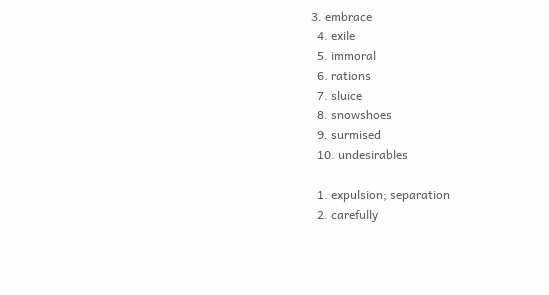3. embrace
  4. exile
  5. immoral
  6. rations
  7. sluice
  8. snowshoes
  9. surmised
  10. undesirables

  1. expulsion; separation
  2. carefully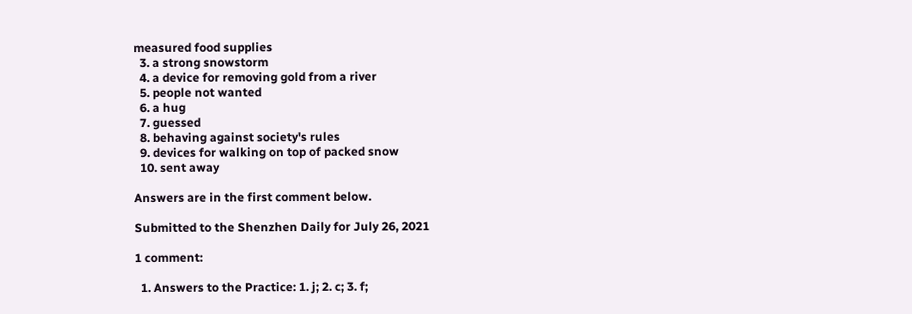measured food supplies
  3. a strong snowstorm
  4. a device for removing gold from a river
  5. people not wanted
  6. a hug
  7. guessed
  8. behaving against society's rules
  9. devices for walking on top of packed snow
  10. sent away

Answers are in the first comment below.

Submitted to the Shenzhen Daily for July 26, 2021

1 comment:

  1. Answers to the Practice: 1. j; 2. c; 3. f;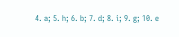4. a; 5. h; 6. b; 7. d; 8. i; 9. g; 10. e